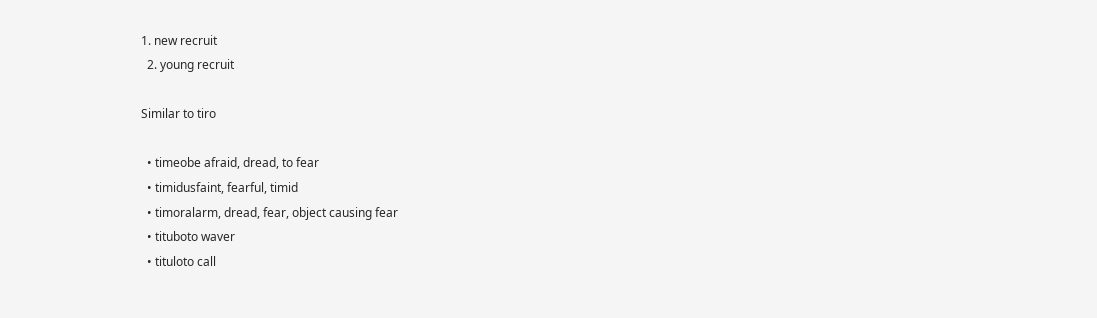1. new recruit
  2. young recruit

Similar to tiro

  • timeobe afraid, dread, to fear
  • timidusfaint, fearful, timid
  • timoralarm, dread, fear, object causing fear
  • tituboto waver
  • tituloto call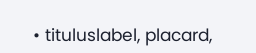• tituluslabel, placard,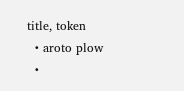title, token
  • aroto plow
  •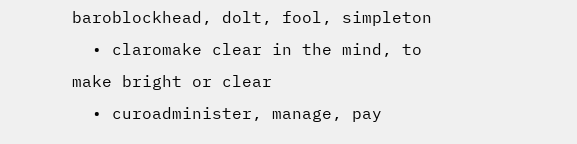baroblockhead, dolt, fool, simpleton
  • claromake clear in the mind, to make bright or clear
  • curoadminister, manage, pay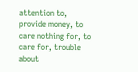attention to, provide money, to care nothing for, to care for, trouble about